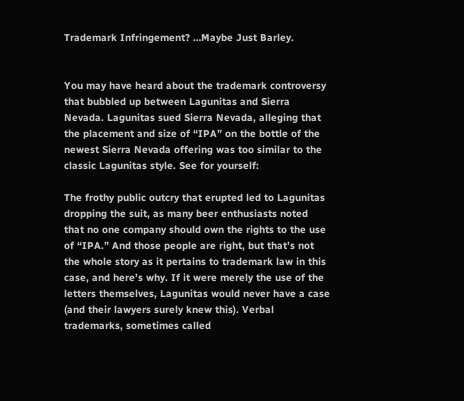Trademark Infringement? …Maybe Just Barley.


You may have heard about the trademark controversy that bubbled up between Lagunitas and Sierra Nevada. Lagunitas sued Sierra Nevada, alleging that the placement and size of “IPA” on the bottle of the newest Sierra Nevada offering was too similar to the classic Lagunitas style. See for yourself:

The frothy public outcry that erupted led to Lagunitas dropping the suit, as many beer enthusiasts noted that no one company should own the rights to the use of “IPA.” And those people are right, but that’s not the whole story as it pertains to trademark law in this case, and here’s why. If it were merely the use of the letters themselves, Lagunitas would never have a case (and their lawyers surely knew this). Verbal trademarks, sometimes called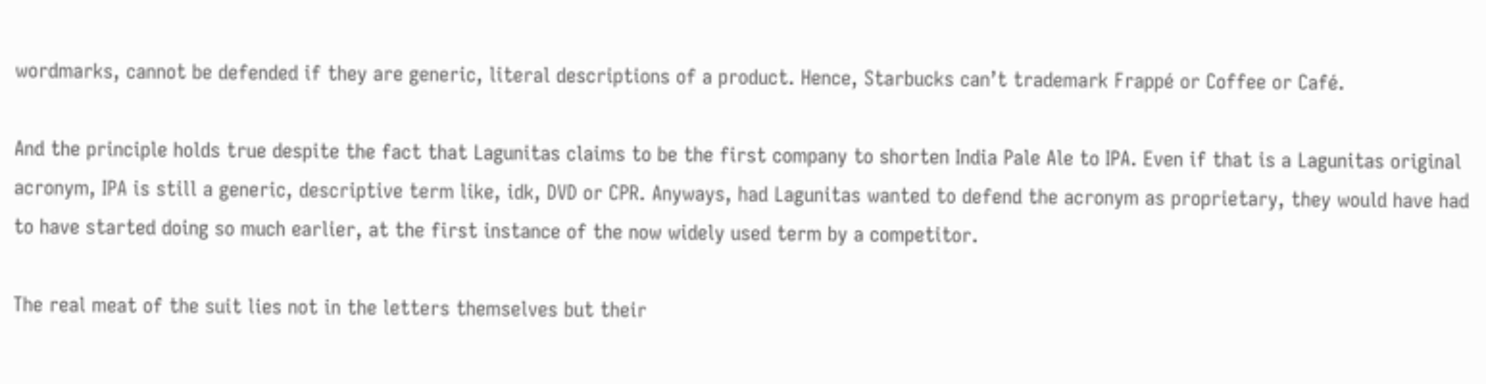wordmarks, cannot be defended if they are generic, literal descriptions of a product. Hence, Starbucks can’t trademark Frappé or Coffee or Café.

And the principle holds true despite the fact that Lagunitas claims to be the first company to shorten India Pale Ale to IPA. Even if that is a Lagunitas original acronym, IPA is still a generic, descriptive term like, idk, DVD or CPR. Anyways, had Lagunitas wanted to defend the acronym as proprietary, they would have had to have started doing so much earlier, at the first instance of the now widely used term by a competitor.

The real meat of the suit lies not in the letters themselves but their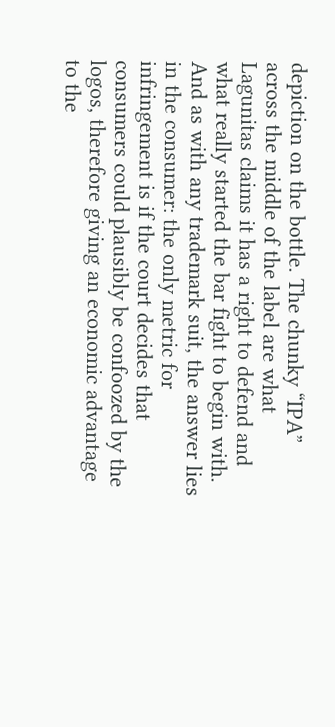depiction on the bottle. The chunky “IPA” across the middle of the label are what Lagunitas claims it has a right to defend and what really started the bar fight to begin with. And as with any trademark suit, the answer lies in the consumer: the only metric for infringement is if the court decides that consumers could plausibly be confoozed by the logos, therefore giving an economic advantage to the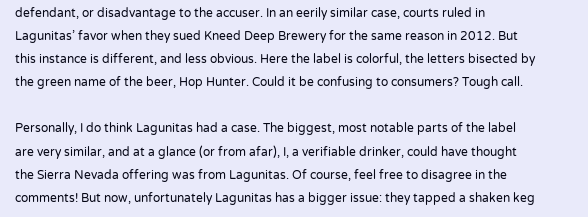defendant, or disadvantage to the accuser. In an eerily similar case, courts ruled in Lagunitas’ favor when they sued Kneed Deep Brewery for the same reason in 2012. But this instance is different, and less obvious. Here the label is colorful, the letters bisected by the green name of the beer, Hop Hunter. Could it be confusing to consumers? Tough call.

Personally, I do think Lagunitas had a case. The biggest, most notable parts of the label are very similar, and at a glance (or from afar), I, a verifiable drinker, could have thought the Sierra Nevada offering was from Lagunitas. Of course, feel free to disagree in the comments! But now, unfortunately Lagunitas has a bigger issue: they tapped a shaken keg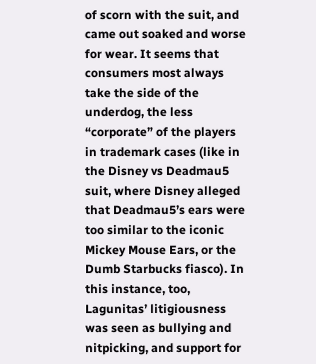of scorn with the suit, and came out soaked and worse for wear. It seems that consumers most always take the side of the underdog, the less “corporate” of the players in trademark cases (like in the Disney vs Deadmau5 suit, where Disney alleged that Deadmau5’s ears were too similar to the iconic Mickey Mouse Ears, or the Dumb Starbucks fiasco). In this instance, too, Lagunitas’ litigiousness was seen as bullying and nitpicking, and support for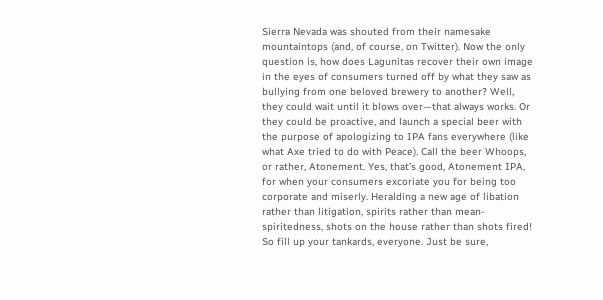Sierra Nevada was shouted from their namesake mountaintops (and, of course, on Twitter). Now the only question is, how does Lagunitas recover their own image in the eyes of consumers turned off by what they saw as bullying from one beloved brewery to another? Well, they could wait until it blows over—that always works. Or they could be proactive, and launch a special beer with the purpose of apologizing to IPA fans everywhere (like what Axe tried to do with Peace). Call the beer Whoops, or rather, Atonement. Yes, that’s good, Atonement IPA, for when your consumers excoriate you for being too corporate and miserly. Heralding a new age of libation rather than litigation, spirits rather than mean-spiritedness, shots on the house rather than shots fired! So fill up your tankards, everyone. Just be sure,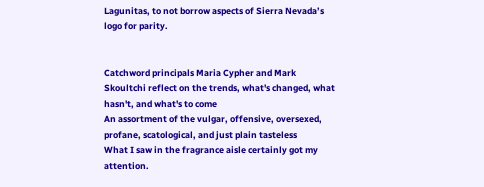Lagunitas, to not borrow aspects of Sierra Nevada’s logo for parity.


Catchword principals Maria Cypher and Mark Skoultchi reflect on the trends, what's changed, what hasn't, and what's to come
An assortment of the vulgar, offensive, oversexed, profane, scatological, and just plain tasteless
What I saw in the fragrance aisle certainly got my attention.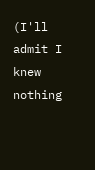(I'll admit I knew nothing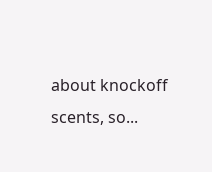about knockoff scents, so...